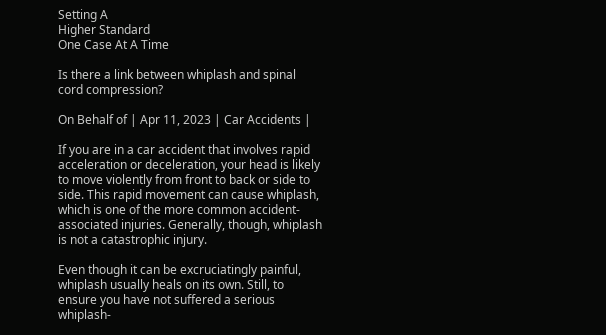Setting A
Higher Standard
One Case At A Time

Is there a link between whiplash and spinal cord compression?

On Behalf of | Apr 11, 2023 | Car Accidents |

If you are in a car accident that involves rapid acceleration or deceleration, your head is likely to move violently from front to back or side to side. This rapid movement can cause whiplash, which is one of the more common accident-associated injuries. Generally, though, whiplash is not a catastrophic injury.

Even though it can be excruciatingly painful, whiplash usually heals on its own. Still, to ensure you have not suffered a serious whiplash-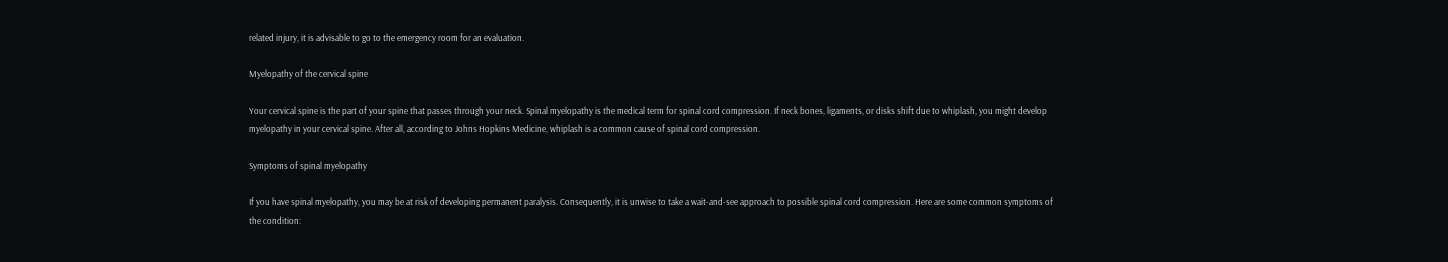related injury, it is advisable to go to the emergency room for an evaluation.

Myelopathy of the cervical spine

Your cervical spine is the part of your spine that passes through your neck. Spinal myelopathy is the medical term for spinal cord compression. If neck bones, ligaments, or disks shift due to whiplash, you might develop myelopathy in your cervical spine. After all, according to Johns Hopkins Medicine, whiplash is a common cause of spinal cord compression.

Symptoms of spinal myelopathy

If you have spinal myelopathy, you may be at risk of developing permanent paralysis. Consequently, it is unwise to take a wait-and-see approach to possible spinal cord compression. Here are some common symptoms of the condition: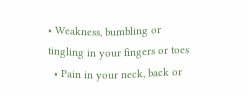• Weakness, bumbling or tingling in your fingers or toes
  • Pain in your neck, back or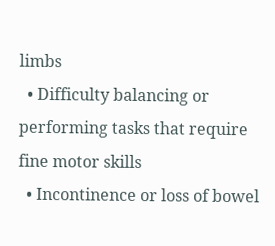limbs
  • Difficulty balancing or performing tasks that require fine motor skills
  • Incontinence or loss of bowel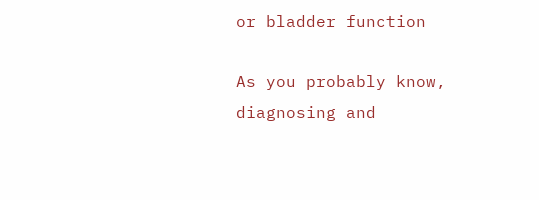or bladder function

As you probably know, diagnosing and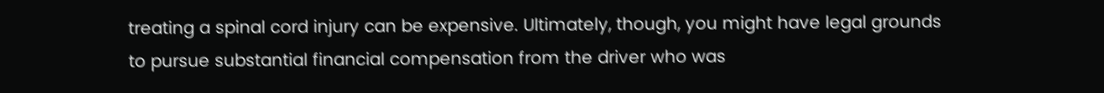treating a spinal cord injury can be expensive. Ultimately, though, you might have legal grounds to pursue substantial financial compensation from the driver who was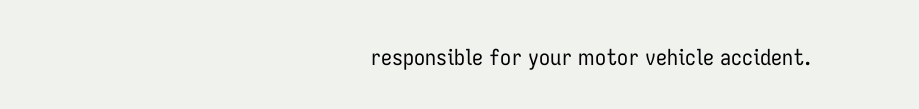responsible for your motor vehicle accident.